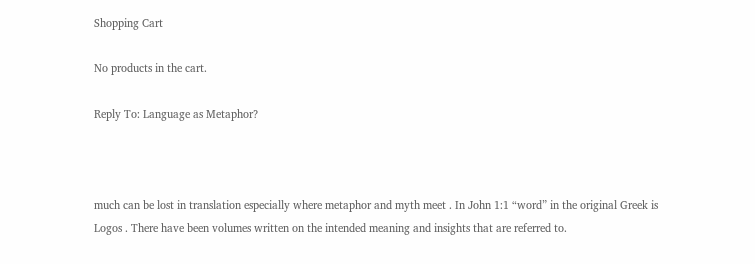Shopping Cart

No products in the cart.

Reply To: Language as Metaphor?



much can be lost in translation especially where metaphor and myth meet . In John 1:1 “word” in the original Greek is Logos . There have been volumes written on the intended meaning and insights that are referred to.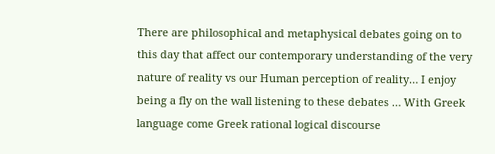There are philosophical and metaphysical debates going on to this day that affect our contemporary understanding of the very nature of reality vs our Human perception of reality… I enjoy being a fly on the wall listening to these debates … With Greek language come Greek rational logical discourse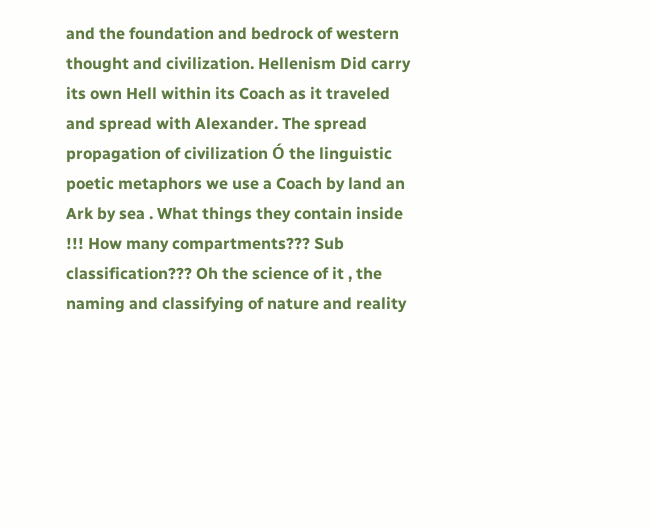and the foundation and bedrock of western thought and civilization. Hellenism Did carry its own Hell within its Coach as it traveled and spread with Alexander. The spread propagation of civilization Ó the linguistic poetic metaphors we use a Coach by land an Ark by sea . What things they contain inside !!! How many compartments??? Sub classification??? Oh the science of it , the naming and classifying of nature and reality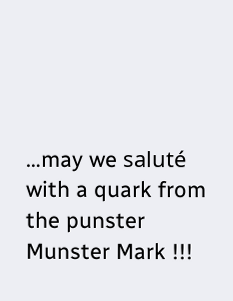…may we saluté with a quark from the punster Munster Mark !!!